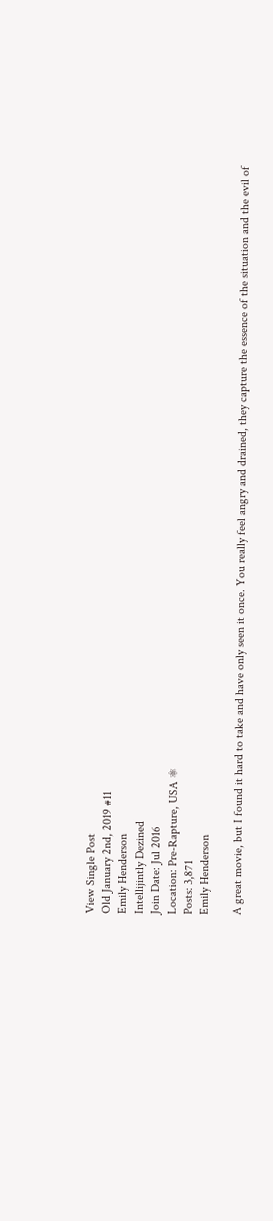View Single Post
Old January 2nd, 2019 #11
Emily Henderson
Intellijintly Dezined
Join Date: Jul 2016
Location: Pre-Rapture, USA ⚛
Posts: 3,871
Emily Henderson

A great movie, but I found it hard to take and have only seen it once. You really feel angry and drained, they capture the essence of the situation and the evil of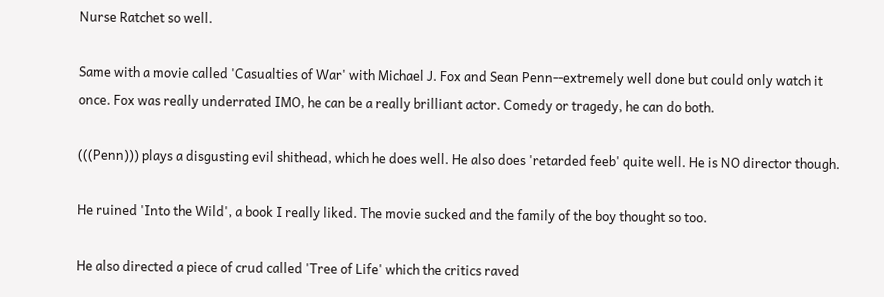Nurse Ratchet so well.

Same with a movie called 'Casualties of War' with Michael J. Fox and Sean Penn--extremely well done but could only watch it once. Fox was really underrated IMO, he can be a really brilliant actor. Comedy or tragedy, he can do both.

(((Penn))) plays a disgusting evil shithead, which he does well. He also does 'retarded feeb' quite well. He is NO director though.

He ruined 'Into the Wild', a book I really liked. The movie sucked and the family of the boy thought so too.

He also directed a piece of crud called 'Tree of Life' which the critics raved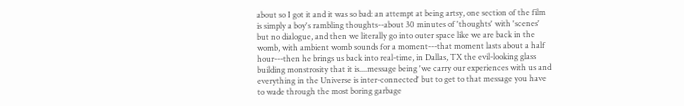about so I got it and it was so bad: an attempt at being artsy, one section of the film is simply a boy's rambling thoughts--about 30 minutes of 'thoughts' with 'scenes' but no dialogue, and then we literally go into outer space like we are back in the womb, with ambient womb sounds for a moment---that moment lasts about a half hour---then he brings us back into real-time, in Dallas, TX the evil-looking glass building monstrosity that it is....message being 'we carry our experiences with us and everything in the Universe is inter-connected' but to get to that message you have to wade through the most boring garbage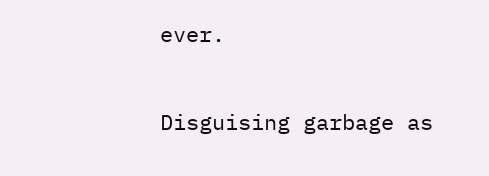ever.

Disguising garbage as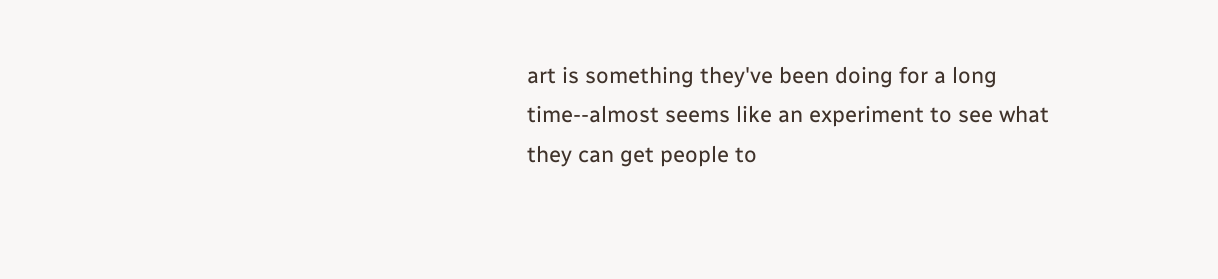art is something they've been doing for a long time--almost seems like an experiment to see what they can get people to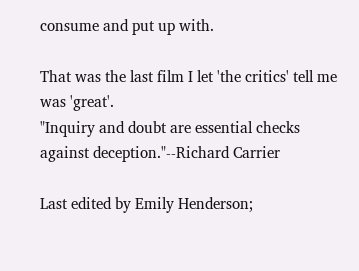consume and put up with.

That was the last film I let 'the critics' tell me was 'great'.
"Inquiry and doubt are essential checks against deception."--Richard Carrier

Last edited by Emily Henderson;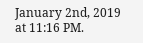January 2nd, 2019 at 11:16 PM.